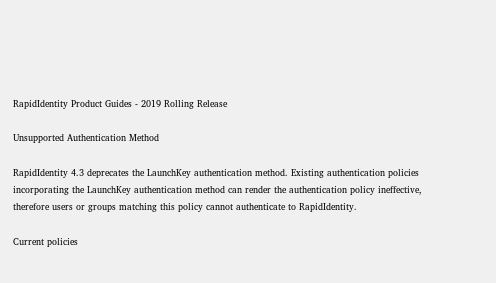RapidIdentity Product Guides - 2019 Rolling Release

Unsupported Authentication Method

RapidIdentity 4.3 deprecates the LaunchKey authentication method. Existing authentication policies incorporating the LaunchKey authentication method can render the authentication policy ineffective, therefore users or groups matching this policy cannot authenticate to RapidIdentity.

Current policies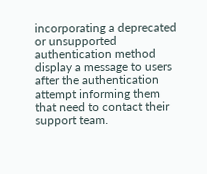incorporating a deprecated or unsupported authentication method display a message to users after the authentication attempt informing them that need to contact their support team.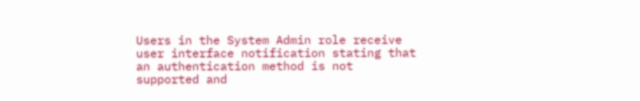Users in the System Admin role receive user interface notification stating that an authentication method is not supported and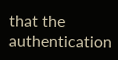that the authentication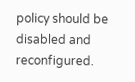policy should be disabled and reconfigured.